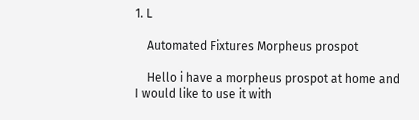1. L

    Automated Fixtures Morpheus prospot

    Hello i have a morpheus prospot at home and I would like to use it with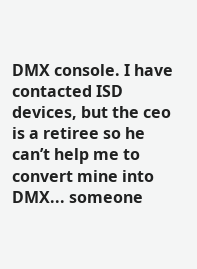DMX console. I have contacted ISD devices, but the ceo is a retiree so he can’t help me to convert mine into DMX... someone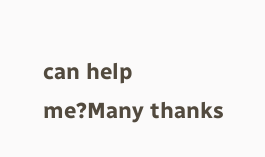can help me?Many thanks